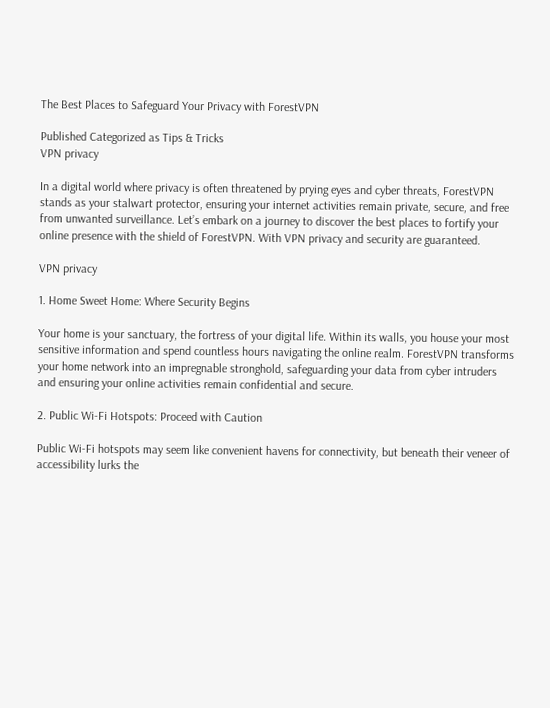The Best Places to Safeguard Your Privacy with ForestVPN

Published Categorized as Tips & Tricks
VPN privacy

In a digital world where privacy is often threatened by prying eyes and cyber threats, ForestVPN stands as your stalwart protector, ensuring your internet activities remain private, secure, and free from unwanted surveillance. Let’s embark on a journey to discover the best places to fortify your online presence with the shield of ForestVPN. With VPN privacy and security are guaranteed.

VPN privacy

1. Home Sweet Home: Where Security Begins

Your home is your sanctuary, the fortress of your digital life. Within its walls, you house your most sensitive information and spend countless hours navigating the online realm. ForestVPN transforms your home network into an impregnable stronghold, safeguarding your data from cyber intruders and ensuring your online activities remain confidential and secure.

2. Public Wi-Fi Hotspots: Proceed with Caution

Public Wi-Fi hotspots may seem like convenient havens for connectivity, but beneath their veneer of accessibility lurks the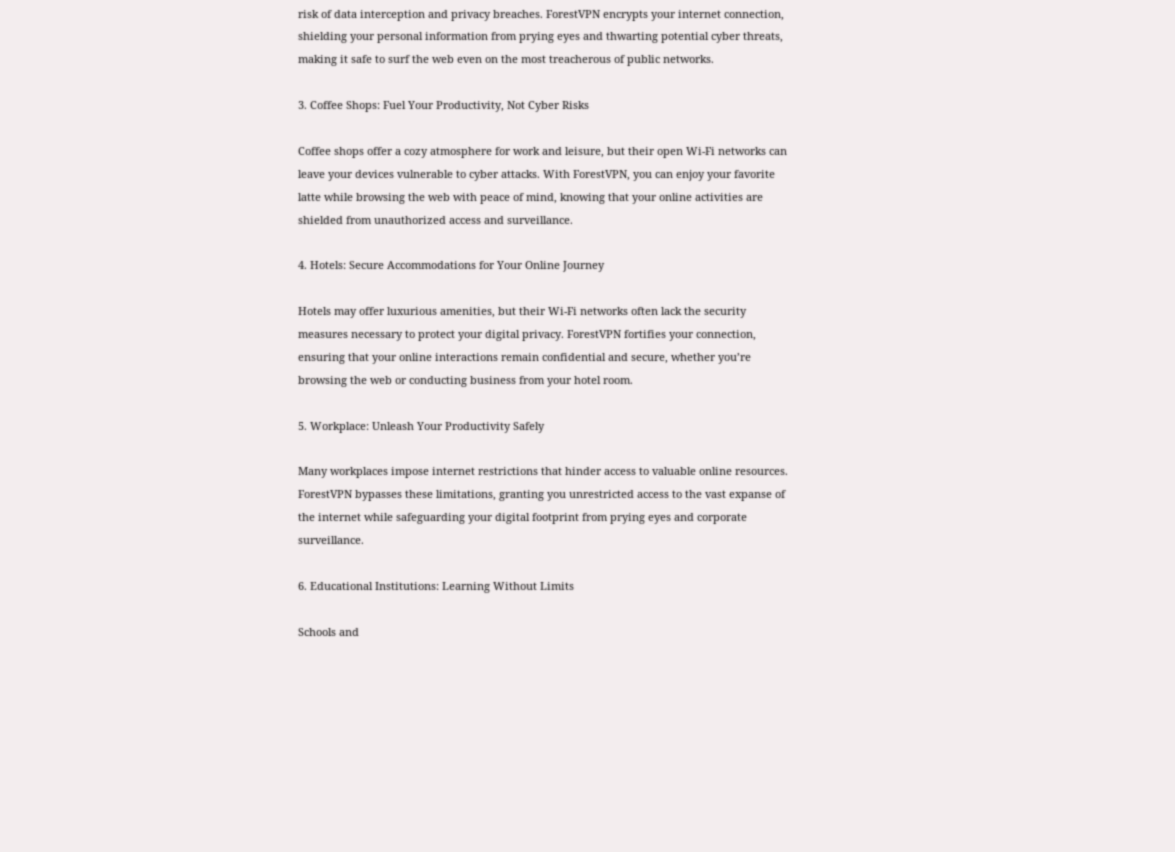risk of data interception and privacy breaches. ForestVPN encrypts your internet connection, shielding your personal information from prying eyes and thwarting potential cyber threats, making it safe to surf the web even on the most treacherous of public networks.

3. Coffee Shops: Fuel Your Productivity, Not Cyber Risks

Coffee shops offer a cozy atmosphere for work and leisure, but their open Wi-Fi networks can leave your devices vulnerable to cyber attacks. With ForestVPN, you can enjoy your favorite latte while browsing the web with peace of mind, knowing that your online activities are shielded from unauthorized access and surveillance.

4. Hotels: Secure Accommodations for Your Online Journey

Hotels may offer luxurious amenities, but their Wi-Fi networks often lack the security measures necessary to protect your digital privacy. ForestVPN fortifies your connection, ensuring that your online interactions remain confidential and secure, whether you’re browsing the web or conducting business from your hotel room.

5. Workplace: Unleash Your Productivity Safely

Many workplaces impose internet restrictions that hinder access to valuable online resources. ForestVPN bypasses these limitations, granting you unrestricted access to the vast expanse of the internet while safeguarding your digital footprint from prying eyes and corporate surveillance.

6. Educational Institutions: Learning Without Limits

Schools and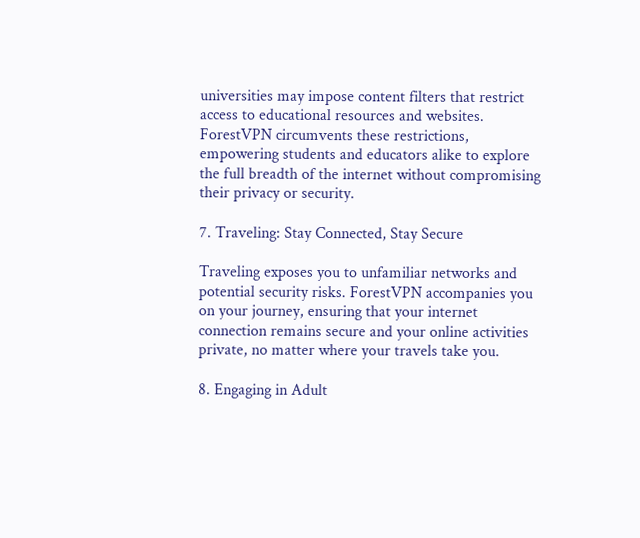universities may impose content filters that restrict access to educational resources and websites. ForestVPN circumvents these restrictions, empowering students and educators alike to explore the full breadth of the internet without compromising their privacy or security.

7. Traveling: Stay Connected, Stay Secure

Traveling exposes you to unfamiliar networks and potential security risks. ForestVPN accompanies you on your journey, ensuring that your internet connection remains secure and your online activities private, no matter where your travels take you.

8. Engaging in Adult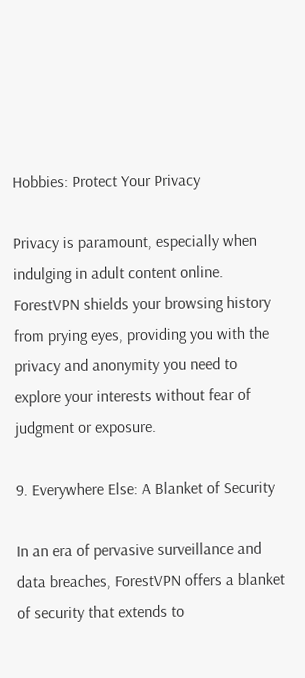Hobbies: Protect Your Privacy

Privacy is paramount, especially when indulging in adult content online. ForestVPN shields your browsing history from prying eyes, providing you with the privacy and anonymity you need to explore your interests without fear of judgment or exposure.

9. Everywhere Else: A Blanket of Security

In an era of pervasive surveillance and data breaches, ForestVPN offers a blanket of security that extends to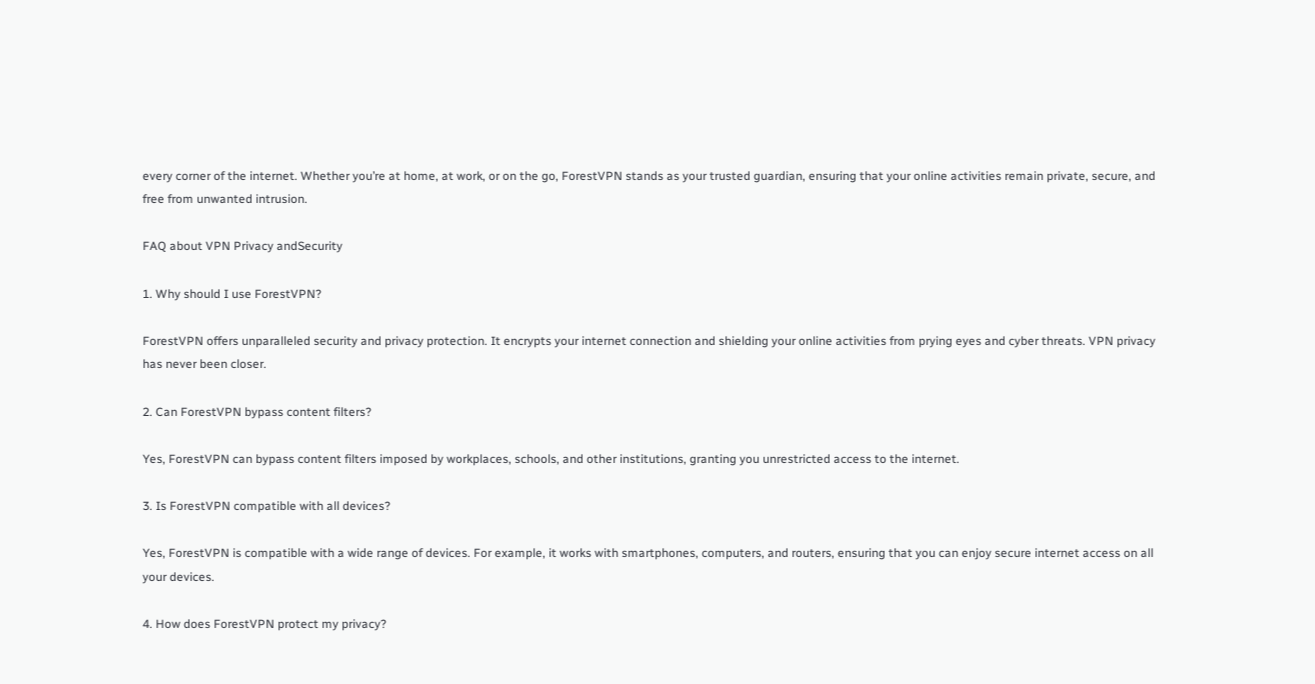every corner of the internet. Whether you’re at home, at work, or on the go, ForestVPN stands as your trusted guardian, ensuring that your online activities remain private, secure, and free from unwanted intrusion.

FAQ about VPN Privacy andSecurity

1. Why should I use ForestVPN?

ForestVPN offers unparalleled security and privacy protection. It encrypts your internet connection and shielding your online activities from prying eyes and cyber threats. VPN privacy has never been closer.

2. Can ForestVPN bypass content filters?

Yes, ForestVPN can bypass content filters imposed by workplaces, schools, and other institutions, granting you unrestricted access to the internet.

3. Is ForestVPN compatible with all devices?

Yes, ForestVPN is compatible with a wide range of devices. For example, it works with smartphones, computers, and routers, ensuring that you can enjoy secure internet access on all your devices.

4. How does ForestVPN protect my privacy?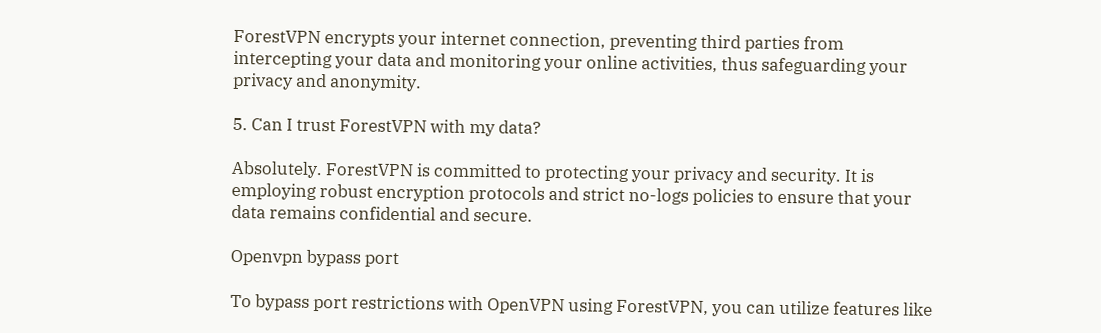ForestVPN encrypts your internet connection, preventing third parties from intercepting your data and monitoring your online activities, thus safeguarding your privacy and anonymity.

5. Can I trust ForestVPN with my data?

Absolutely. ForestVPN is committed to protecting your privacy and security. It is employing robust encryption protocols and strict no-logs policies to ensure that your data remains confidential and secure.

Openvpn bypass port

To bypass port restrictions with OpenVPN using ForestVPN, you can utilize features like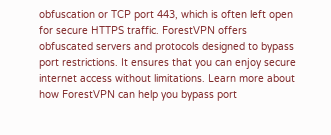obfuscation or TCP port 443, which is often left open for secure HTTPS traffic. ForestVPN offers obfuscated servers and protocols designed to bypass port restrictions. It ensures that you can enjoy secure internet access without limitations. Learn more about how ForestVPN can help you bypass port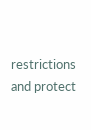restrictions and protect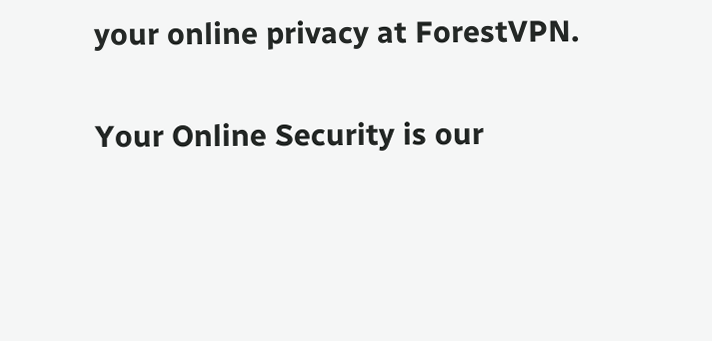your online privacy at ForestVPN.

Your Online Security is our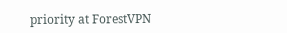priority at ForestVPN